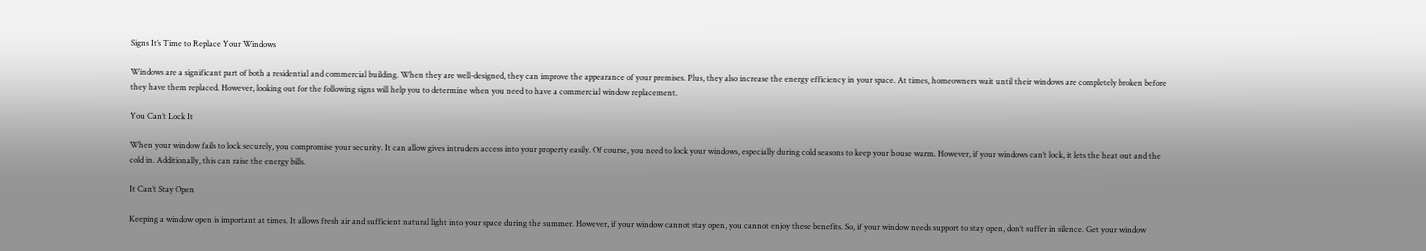Signs It’s Time to Replace Your Windows

Windows are a significant part of both a residential and commercial building. When they are well-designed, they can improve the appearance of your premises. Plus, they also increase the energy efficiency in your space. At times, homeowners wait until their windows are completely broken before they have them replaced. However, looking out for the following signs will help you to determine when you need to have a commercial window replacement.

You Can’t Lock It

When your window fails to lock securely, you compromise your security. It can allow gives intruders access into your property easily. Of course, you need to lock your windows, especially during cold seasons to keep your house warm. However, if your windows can’t lock, it lets the heat out and the cold in. Additionally, this can raise the energy bills.

It Can’t Stay Open

Keeping a window open is important at times. It allows fresh air and sufficient natural light into your space during the summer. However, if your window cannot stay open, you cannot enjoy these benefits. So, if your window needs support to stay open, don’t suffer in silence. Get your window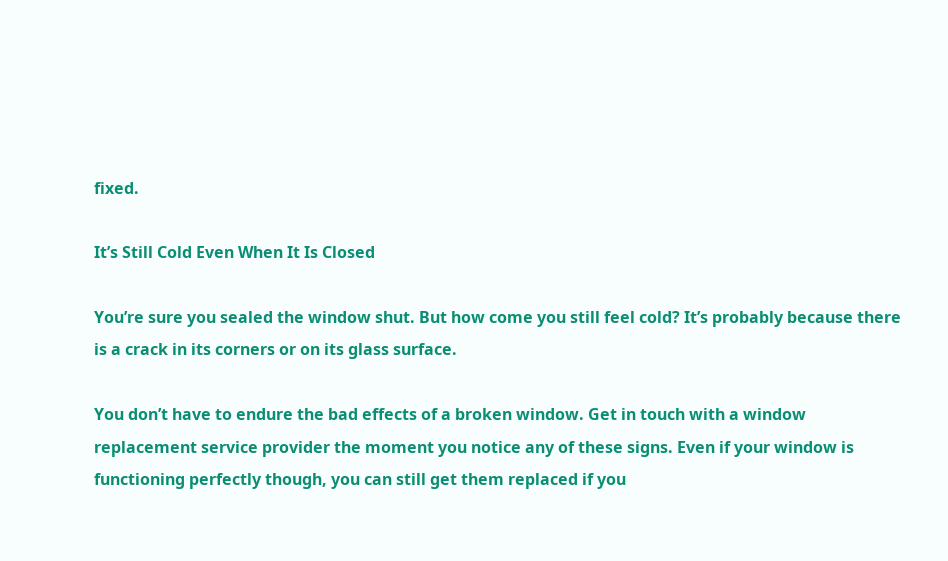fixed.

It’s Still Cold Even When It Is Closed

You’re sure you sealed the window shut. But how come you still feel cold? It’s probably because there is a crack in its corners or on its glass surface.

You don’t have to endure the bad effects of a broken window. Get in touch with a window replacement service provider the moment you notice any of these signs. Even if your window is functioning perfectly though, you can still get them replaced if you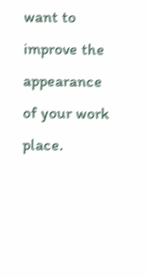want to improve the appearance of your work place.